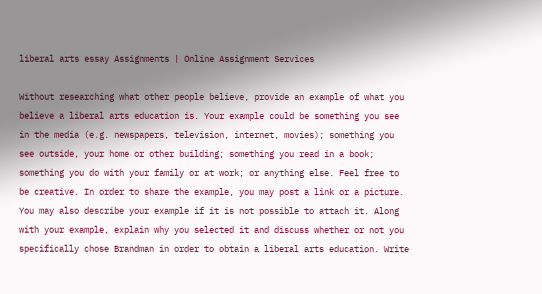liberal arts essay Assignments | Online Assignment Services

Without researching what other people believe, provide an example of what you believe a liberal arts education is. Your example could be something you see in the media (e.g. newspapers, television, internet, movies); something you see outside, your home or other building; something you read in a book; something you do with your family or at work; or anything else. Feel free to be creative. In order to share the example, you may post a link or a picture. You may also describe your example if it is not possible to attach it. Along with your example, explain why you selected it and discuss whether or not you specifically chose Brandman in order to obtain a liberal arts education. Write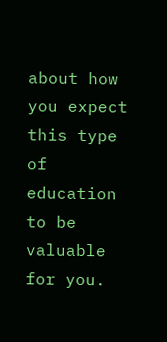about how you expect this type of education to be valuable for you.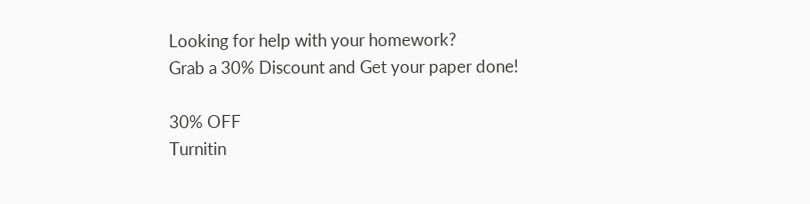Looking for help with your homework?
Grab a 30% Discount and Get your paper done!

30% OFF
Turnitin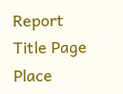Report
Title Page
Place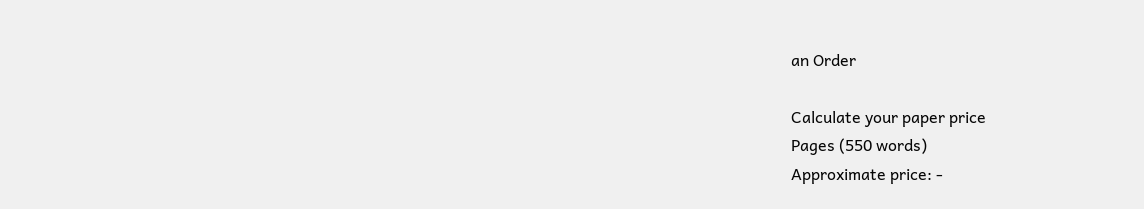an Order

Calculate your paper price
Pages (550 words)
Approximate price: -